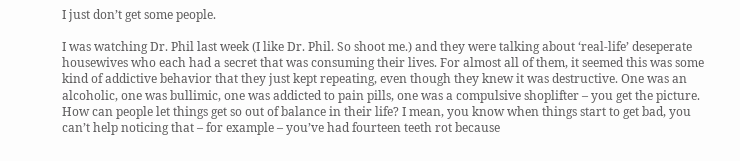I just don’t get some people.

I was watching Dr. Phil last week (I like Dr. Phil. So shoot me.) and they were talking about ‘real-life’ deseperate housewives who each had a secret that was consuming their lives. For almost all of them, it seemed this was some kind of addictive behavior that they just kept repeating, even though they knew it was destructive. One was an alcoholic, one was bullimic, one was addicted to pain pills, one was a compulsive shoplifter – you get the picture.
How can people let things get so out of balance in their life? I mean, you know when things start to get bad, you can’t help noticing that – for example – you’ve had fourteen teeth rot because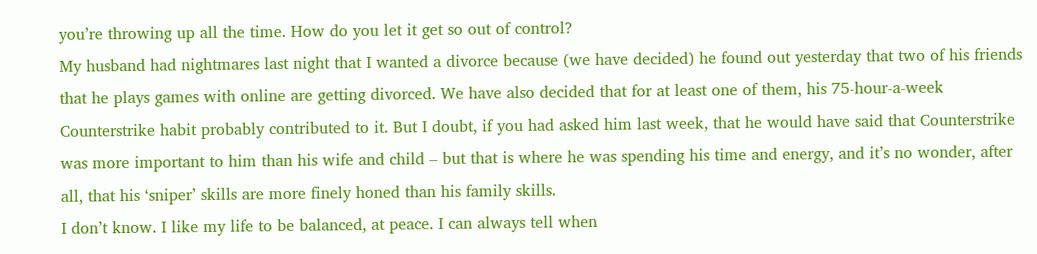you’re throwing up all the time. How do you let it get so out of control?
My husband had nightmares last night that I wanted a divorce because (we have decided) he found out yesterday that two of his friends that he plays games with online are getting divorced. We have also decided that for at least one of them, his 75-hour-a-week Counterstrike habit probably contributed to it. But I doubt, if you had asked him last week, that he would have said that Counterstrike was more important to him than his wife and child – but that is where he was spending his time and energy, and it’s no wonder, after all, that his ‘sniper’ skills are more finely honed than his family skills.
I don’t know. I like my life to be balanced, at peace. I can always tell when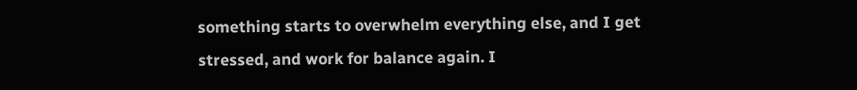something starts to overwhelm everything else, and I get stressed, and work for balance again. I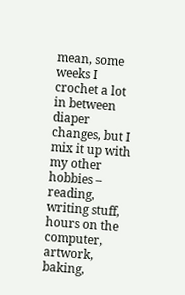mean, some weeks I crochet a lot in between diaper changes, but I mix it up with my other hobbies – reading, writing stuff, hours on the computer, artwork, baking,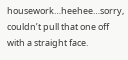housework…heehee…sorry, couldn’t pull that one off with a straight face.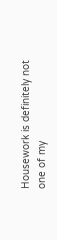Housework is definitely not one of my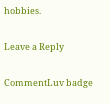hobbies.

Leave a Reply

CommentLuv badge